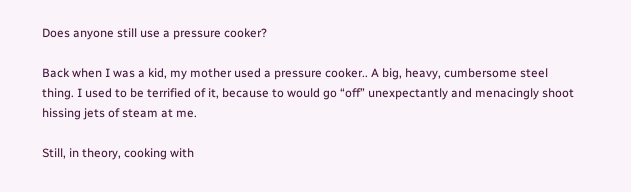Does anyone still use a pressure cooker?

Back when I was a kid, my mother used a pressure cooker.. A big, heavy, cumbersome steel thing. I used to be terrified of it, because to would go “off” unexpectantly and menacingly shoot hissing jets of steam at me.

Still, in theory, cooking with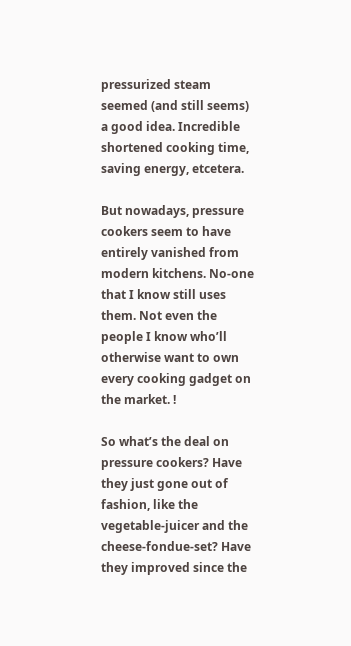pressurized steam seemed (and still seems) a good idea. Incredible shortened cooking time, saving energy, etcetera.

But nowadays, pressure cookers seem to have entirely vanished from modern kitchens. No-one that I know still uses them. Not even the people I know who’ll otherwise want to own every cooking gadget on the market. !

So what’s the deal on pressure cookers? Have they just gone out of fashion, like the vegetable-juicer and the cheese-fondue-set? Have they improved since the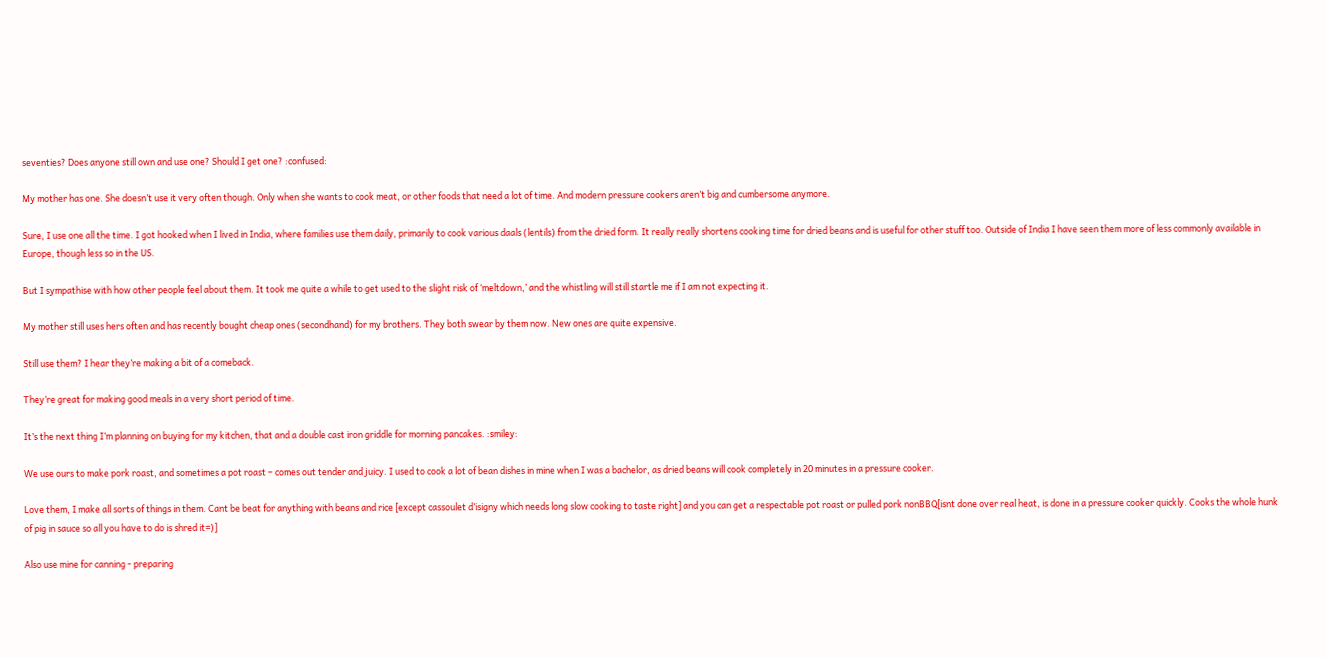seventies? Does anyone still own and use one? Should I get one? :confused:

My mother has one. She doesn’t use it very often though. Only when she wants to cook meat, or other foods that need a lot of time. And modern pressure cookers aren’t big and cumbersome anymore.

Sure, I use one all the time. I got hooked when I lived in India, where families use them daily, primarily to cook various daals (lentils) from the dried form. It really really shortens cooking time for dried beans and is useful for other stuff too. Outside of India I have seen them more of less commonly available in Europe, though less so in the US.

But I sympathise with how other people feel about them. It took me quite a while to get used to the slight risk of ‘meltdown,’ and the whistling will still startle me if I am not expecting it.

My mother still uses hers often and has recently bought cheap ones (secondhand) for my brothers. They both swear by them now. New ones are quite expensive.

Still use them? I hear they’re making a bit of a comeback.

They’re great for making good meals in a very short period of time.

It’s the next thing I’m planning on buying for my kitchen, that and a double cast iron griddle for morning pancakes. :smiley:

We use ours to make pork roast, and sometimes a pot roast – comes out tender and juicy. I used to cook a lot of bean dishes in mine when I was a bachelor, as dried beans will cook completely in 20 minutes in a pressure cooker.

Love them, I make all sorts of things in them. Cant be beat for anything with beans and rice [except cassoulet d’isigny which needs long slow cooking to taste right] and you can get a respectable pot roast or pulled pork nonBBQ[isnt done over real heat, is done in a pressure cooker quickly. Cooks the whole hunk of pig in sauce so all you have to do is shred it=)]

Also use mine for canning - preparing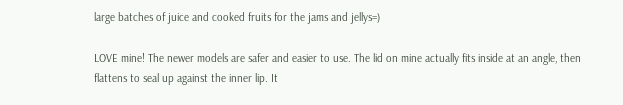large batches of juice and cooked fruits for the jams and jellys=)

LOVE mine! The newer models are safer and easier to use. The lid on mine actually fits inside at an angle, then flattens to seal up against the inner lip. It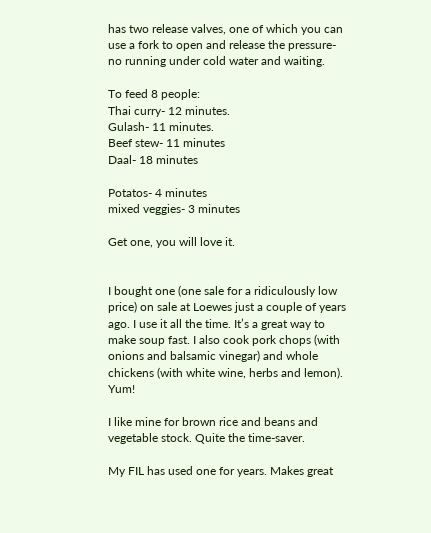has two release valves, one of which you can use a fork to open and release the pressure- no running under cold water and waiting.

To feed 8 people:
Thai curry- 12 minutes.
Gulash- 11 minutes.
Beef stew- 11 minutes
Daal- 18 minutes

Potatos- 4 minutes
mixed veggies- 3 minutes

Get one, you will love it.


I bought one (one sale for a ridiculously low price) on sale at Loewes just a couple of years ago. I use it all the time. It’s a great way to make soup fast. I also cook pork chops (with onions and balsamic vinegar) and whole chickens (with white wine, herbs and lemon). Yum!

I like mine for brown rice and beans and vegetable stock. Quite the time-saver.

My FIL has used one for years. Makes great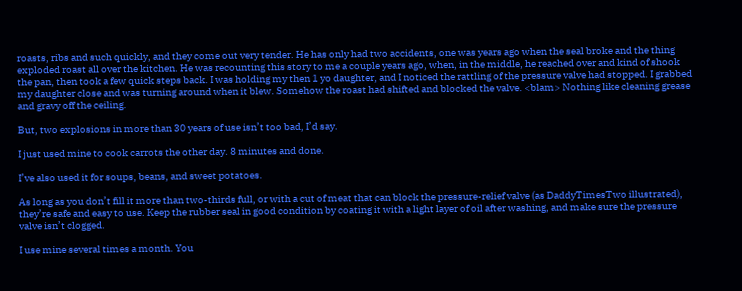roasts, ribs and such quickly, and they come out very tender. He has only had two accidents, one was years ago when the seal broke and the thing exploded roast all over the kitchen. He was recounting this story to me a couple years ago, when, in the middle, he reached over and kind of shook the pan, then took a few quick steps back. I was holding my then 1 yo daughter, and I noticed the rattling of the pressure valve had stopped. I grabbed my daughter close and was turning around when it blew. Somehow the roast had shifted and blocked the valve. <blam> Nothing like cleaning grease and gravy off the ceiling.

But, two explosions in more than 30 years of use isn’t too bad, I’d say.

I just used mine to cook carrots the other day. 8 minutes and done.

I’ve also used it for soups, beans, and sweet potatoes.

As long as you don’t fill it more than two-thirds full, or with a cut of meat that can block the pressure-relief valve (as DaddyTimesTwo illustrated), they’re safe and easy to use. Keep the rubber seal in good condition by coating it with a light layer of oil after washing, and make sure the pressure valve isn’t clogged.

I use mine several times a month. You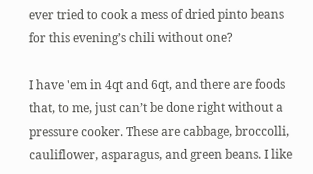ever tried to cook a mess of dried pinto beans for this evening’s chili without one?

I have 'em in 4qt and 6qt, and there are foods that, to me, just can’t be done right without a pressure cooker. These are cabbage, broccolli, cauliflower, asparagus, and green beans. I like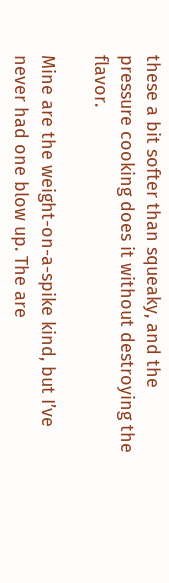these a bit softer than squeaky, and the pressure cooking does it without destroying the flavor.

Mine are the weight-on-a-spike kind, but I’ve never had one blow up. The are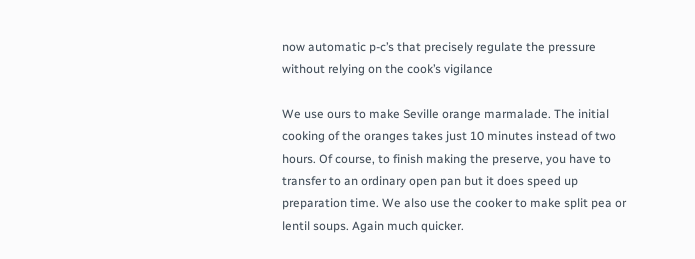now automatic p-c’s that precisely regulate the pressure without relying on the cook’s vigilance

We use ours to make Seville orange marmalade. The initial cooking of the oranges takes just 10 minutes instead of two hours. Of course, to finish making the preserve, you have to transfer to an ordinary open pan but it does speed up preparation time. We also use the cooker to make split pea or lentil soups. Again much quicker.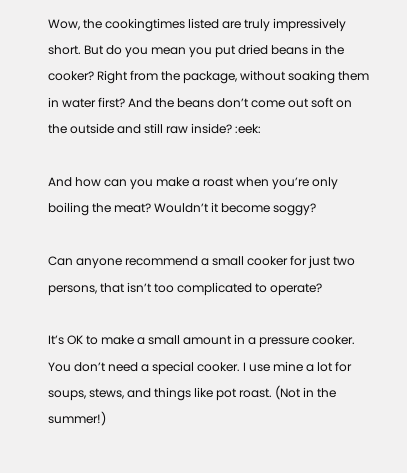Wow, the cookingtimes listed are truly impressively short. But do you mean you put dried beans in the cooker? Right from the package, without soaking them in water first? And the beans don’t come out soft on the outside and still raw inside? :eek:

And how can you make a roast when you’re only boiling the meat? Wouldn’t it become soggy?

Can anyone recommend a small cooker for just two persons, that isn’t too complicated to operate?

It’s OK to make a small amount in a pressure cooker. You don’t need a special cooker. I use mine a lot for soups, stews, and things like pot roast. (Not in the summer!)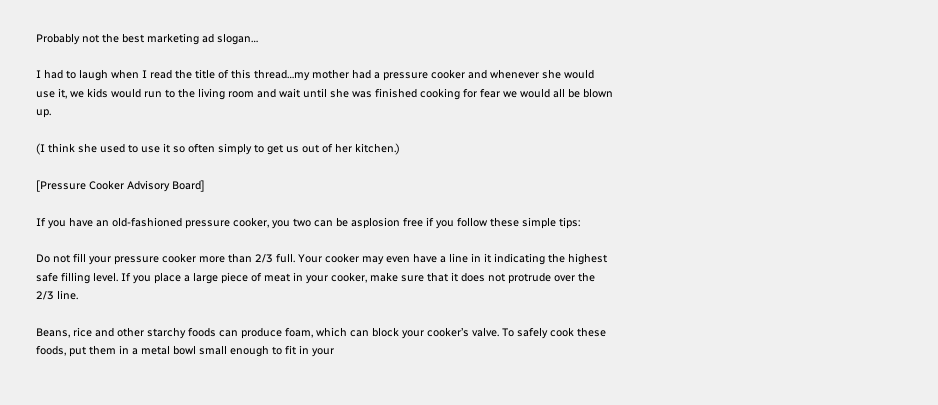Probably not the best marketing ad slogan…

I had to laugh when I read the title of this thread…my mother had a pressure cooker and whenever she would use it, we kids would run to the living room and wait until she was finished cooking for fear we would all be blown up.

(I think she used to use it so often simply to get us out of her kitchen.)

[Pressure Cooker Advisory Board]

If you have an old-fashioned pressure cooker, you two can be asplosion free if you follow these simple tips:

Do not fill your pressure cooker more than 2/3 full. Your cooker may even have a line in it indicating the highest safe filling level. If you place a large piece of meat in your cooker, make sure that it does not protrude over the 2/3 line.

Beans, rice and other starchy foods can produce foam, which can block your cooker’s valve. To safely cook these foods, put them in a metal bowl small enough to fit in your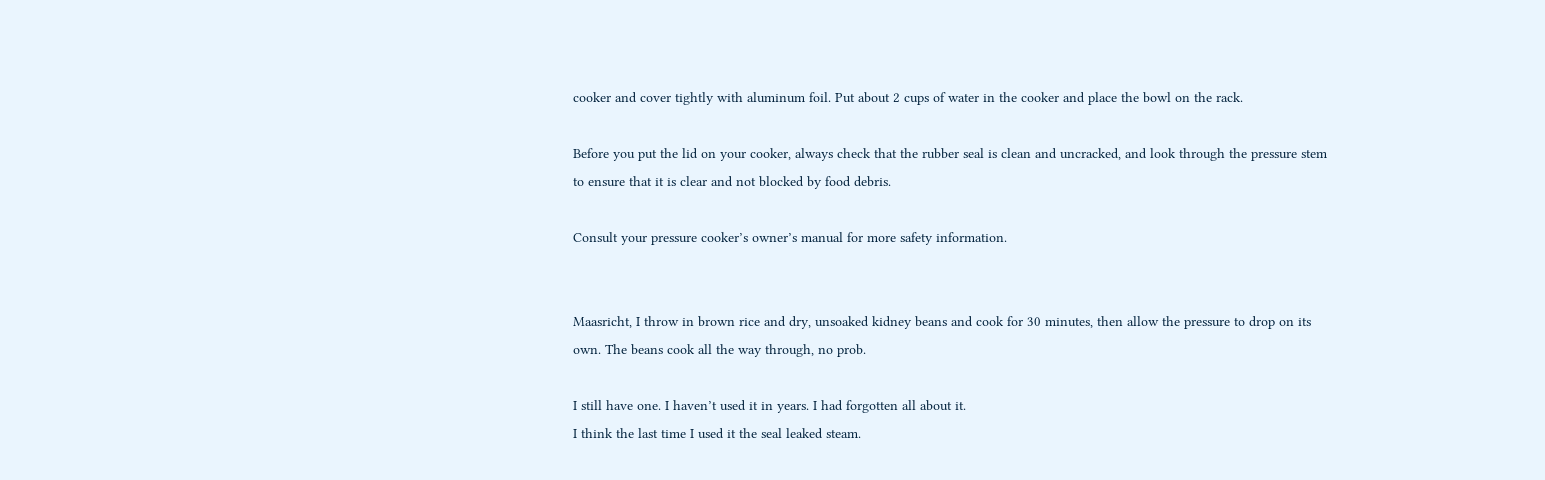cooker and cover tightly with aluminum foil. Put about 2 cups of water in the cooker and place the bowl on the rack.

Before you put the lid on your cooker, always check that the rubber seal is clean and uncracked, and look through the pressure stem to ensure that it is clear and not blocked by food debris.

Consult your pressure cooker’s owner’s manual for more safety information.


Maasricht, I throw in brown rice and dry, unsoaked kidney beans and cook for 30 minutes, then allow the pressure to drop on its own. The beans cook all the way through, no prob.

I still have one. I haven’t used it in years. I had forgotten all about it.
I think the last time I used it the seal leaked steam.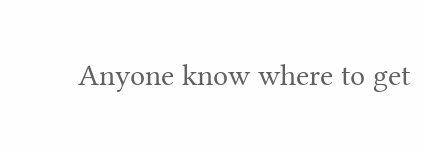Anyone know where to get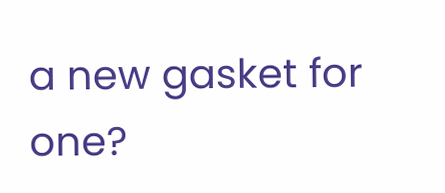a new gasket for one?